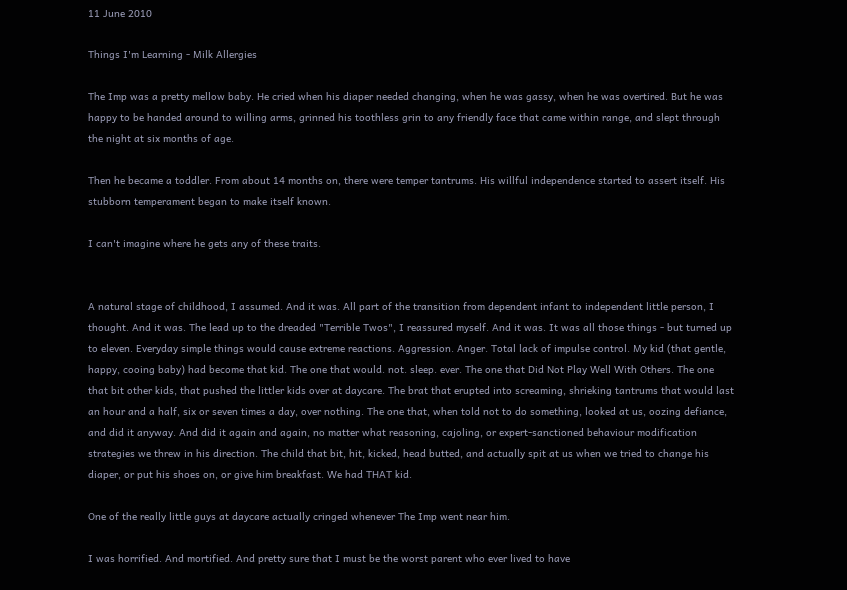11 June 2010

Things I'm Learning - Milk Allergies

The Imp was a pretty mellow baby. He cried when his diaper needed changing, when he was gassy, when he was overtired. But he was happy to be handed around to willing arms, grinned his toothless grin to any friendly face that came within range, and slept through the night at six months of age.

Then he became a toddler. From about 14 months on, there were temper tantrums. His willful independence started to assert itself. His stubborn temperament began to make itself known.

I can't imagine where he gets any of these traits.


A natural stage of childhood, I assumed. And it was. All part of the transition from dependent infant to independent little person, I thought. And it was. The lead up to the dreaded "Terrible Twos", I reassured myself. And it was. It was all those things - but turned up to eleven. Everyday simple things would cause extreme reactions. Aggression. Anger. Total lack of impulse control. My kid (that gentle, happy, cooing baby) had become that kid. The one that would. not. sleep. ever. The one that Did Not Play Well With Others. The one that bit other kids, that pushed the littler kids over at daycare. The brat that erupted into screaming, shrieking tantrums that would last an hour and a half, six or seven times a day, over nothing. The one that, when told not to do something, looked at us, oozing defiance, and did it anyway. And did it again and again, no matter what reasoning, cajoling, or expert-sanctioned behaviour modification strategies we threw in his direction. The child that bit, hit, kicked, head butted, and actually spit at us when we tried to change his diaper, or put his shoes on, or give him breakfast. We had THAT kid.

One of the really little guys at daycare actually cringed whenever The Imp went near him.

I was horrified. And mortified. And pretty sure that I must be the worst parent who ever lived to have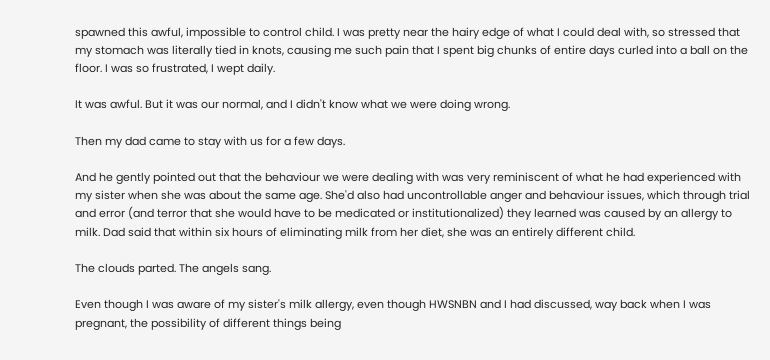spawned this awful, impossible to control child. I was pretty near the hairy edge of what I could deal with, so stressed that my stomach was literally tied in knots, causing me such pain that I spent big chunks of entire days curled into a ball on the floor. I was so frustrated, I wept daily.

It was awful. But it was our normal, and I didn't know what we were doing wrong.

Then my dad came to stay with us for a few days.

And he gently pointed out that the behaviour we were dealing with was very reminiscent of what he had experienced with my sister when she was about the same age. She'd also had uncontrollable anger and behaviour issues, which through trial and error (and terror that she would have to be medicated or institutionalized) they learned was caused by an allergy to milk. Dad said that within six hours of eliminating milk from her diet, she was an entirely different child.

The clouds parted. The angels sang.

Even though I was aware of my sister's milk allergy, even though HWSNBN and I had discussed, way back when I was pregnant, the possibility of different things being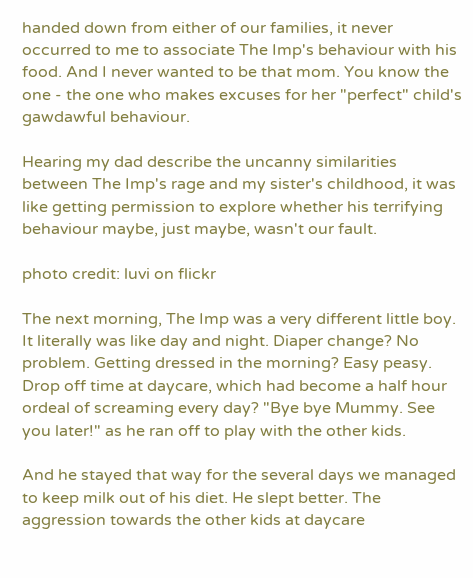handed down from either of our families, it never occurred to me to associate The Imp's behaviour with his food. And I never wanted to be that mom. You know the one - the one who makes excuses for her "perfect" child's gawdawful behaviour.

Hearing my dad describe the uncanny similarities between The Imp's rage and my sister's childhood, it was like getting permission to explore whether his terrifying behaviour maybe, just maybe, wasn't our fault.

photo credit: luvi on flickr

The next morning, The Imp was a very different little boy. It literally was like day and night. Diaper change? No problem. Getting dressed in the morning? Easy peasy. Drop off time at daycare, which had become a half hour ordeal of screaming every day? "Bye bye Mummy. See you later!" as he ran off to play with the other kids.

And he stayed that way for the several days we managed to keep milk out of his diet. He slept better. The aggression towards the other kids at daycare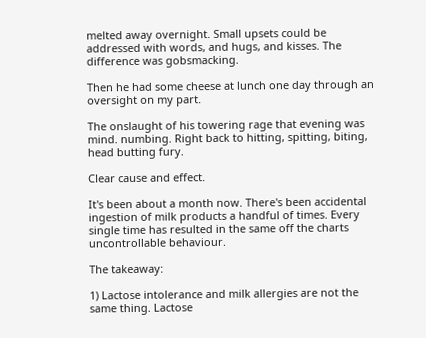melted away overnight. Small upsets could be addressed with words, and hugs, and kisses. The difference was gobsmacking.

Then he had some cheese at lunch one day through an oversight on my part.

The onslaught of his towering rage that evening was mind. numbing. Right back to hitting, spitting, biting, head butting fury.

Clear cause and effect.

It's been about a month now. There's been accidental ingestion of milk products a handful of times. Every single time has resulted in the same off the charts uncontrollable behaviour.

The takeaway:

1) Lactose intolerance and milk allergies are not the same thing. Lactose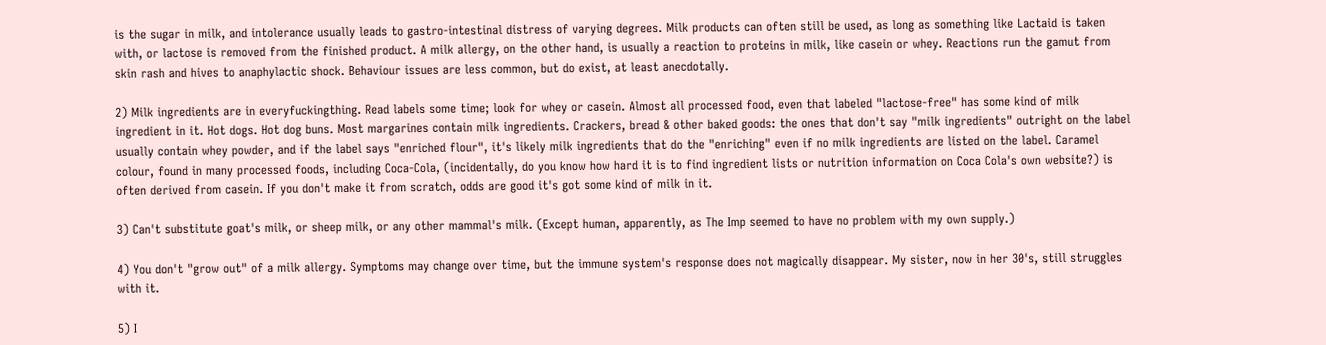is the sugar in milk, and intolerance usually leads to gastro-intestinal distress of varying degrees. Milk products can often still be used, as long as something like Lactaid is taken with, or lactose is removed from the finished product. A milk allergy, on the other hand, is usually a reaction to proteins in milk, like casein or whey. Reactions run the gamut from skin rash and hives to anaphylactic shock. Behaviour issues are less common, but do exist, at least anecdotally.

2) Milk ingredients are in everyfuckingthing. Read labels some time; look for whey or casein. Almost all processed food, even that labeled "lactose-free" has some kind of milk ingredient in it. Hot dogs. Hot dog buns. Most margarines contain milk ingredients. Crackers, bread & other baked goods: the ones that don't say "milk ingredients" outright on the label usually contain whey powder, and if the label says "enriched flour", it's likely milk ingredients that do the "enriching" even if no milk ingredients are listed on the label. Caramel colour, found in many processed foods, including Coca-Cola, (incidentally, do you know how hard it is to find ingredient lists or nutrition information on Coca Cola's own website?) is often derived from casein. If you don't make it from scratch, odds are good it's got some kind of milk in it.

3) Can't substitute goat's milk, or sheep milk, or any other mammal's milk. (Except human, apparently, as The Imp seemed to have no problem with my own supply.)

4) You don't "grow out" of a milk allergy. Symptoms may change over time, but the immune system's response does not magically disappear. My sister, now in her 30's, still struggles with it.

5) I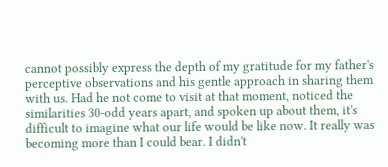cannot possibly express the depth of my gratitude for my father's perceptive observations and his gentle approach in sharing them with us. Had he not come to visit at that moment, noticed the similarities 30-odd years apart, and spoken up about them, it's difficult to imagine what our life would be like now. It really was becoming more than I could bear. I didn't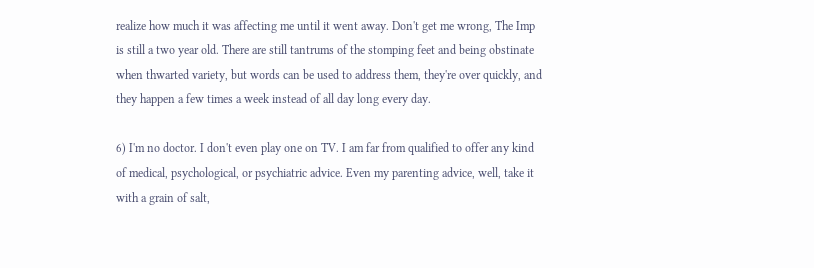realize how much it was affecting me until it went away. Don't get me wrong, The Imp is still a two year old. There are still tantrums of the stomping feet and being obstinate when thwarted variety, but words can be used to address them, they're over quickly, and they happen a few times a week instead of all day long every day.

6) I'm no doctor. I don't even play one on TV. I am far from qualified to offer any kind of medical, psychological, or psychiatric advice. Even my parenting advice, well, take it with a grain of salt,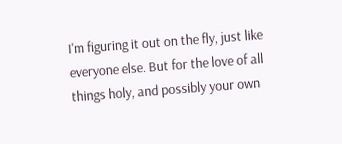I'm figuring it out on the fly, just like everyone else. But for the love of all things holy, and possibly your own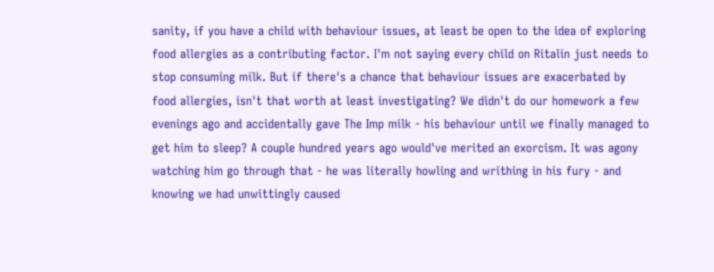sanity, if you have a child with behaviour issues, at least be open to the idea of exploring food allergies as a contributing factor. I'm not saying every child on Ritalin just needs to stop consuming milk. But if there's a chance that behaviour issues are exacerbated by food allergies, isn't that worth at least investigating? We didn't do our homework a few evenings ago and accidentally gave The Imp milk - his behaviour until we finally managed to get him to sleep? A couple hundred years ago would've merited an exorcism. It was agony watching him go through that - he was literally howling and writhing in his fury - and knowing we had unwittingly caused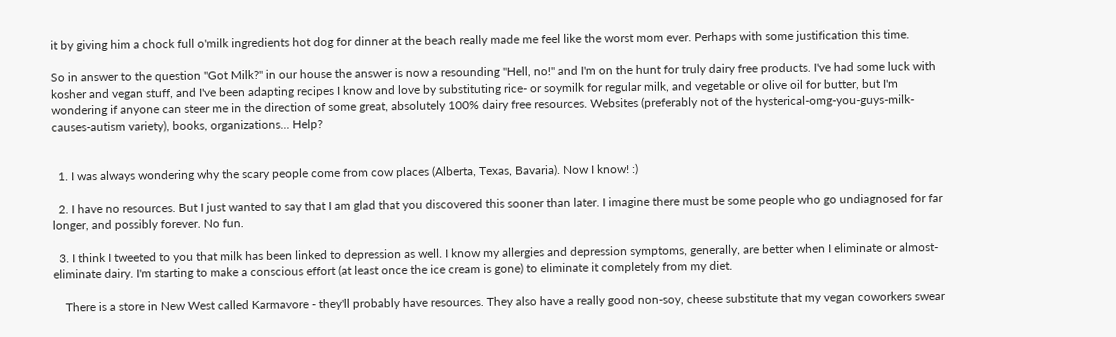it by giving him a chock full o'milk ingredients hot dog for dinner at the beach really made me feel like the worst mom ever. Perhaps with some justification this time.

So in answer to the question "Got Milk?" in our house the answer is now a resounding "Hell, no!" and I'm on the hunt for truly dairy free products. I've had some luck with kosher and vegan stuff, and I've been adapting recipes I know and love by substituting rice- or soymilk for regular milk, and vegetable or olive oil for butter, but I'm wondering if anyone can steer me in the direction of some great, absolutely 100% dairy free resources. Websites (preferably not of the hysterical-omg-you-guys-milk-causes-autism variety), books, organizations... Help?


  1. I was always wondering why the scary people come from cow places (Alberta, Texas, Bavaria). Now I know! :)

  2. I have no resources. But I just wanted to say that I am glad that you discovered this sooner than later. I imagine there must be some people who go undiagnosed for far longer, and possibly forever. No fun.

  3. I think I tweeted to you that milk has been linked to depression as well. I know my allergies and depression symptoms, generally, are better when I eliminate or almost-eliminate dairy. I'm starting to make a conscious effort (at least once the ice cream is gone) to eliminate it completely from my diet.

    There is a store in New West called Karmavore - they'll probably have resources. They also have a really good non-soy, cheese substitute that my vegan coworkers swear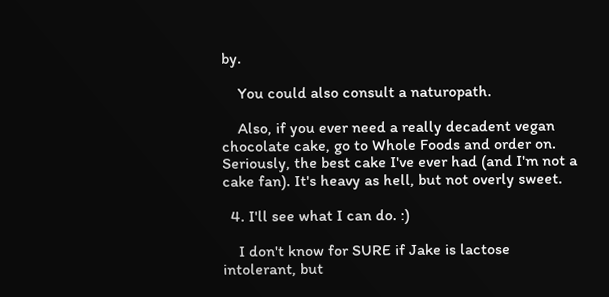by.

    You could also consult a naturopath.

    Also, if you ever need a really decadent vegan chocolate cake, go to Whole Foods and order on. Seriously, the best cake I've ever had (and I'm not a cake fan). It's heavy as hell, but not overly sweet.

  4. I'll see what I can do. :)

    I don't know for SURE if Jake is lactose intolerant, but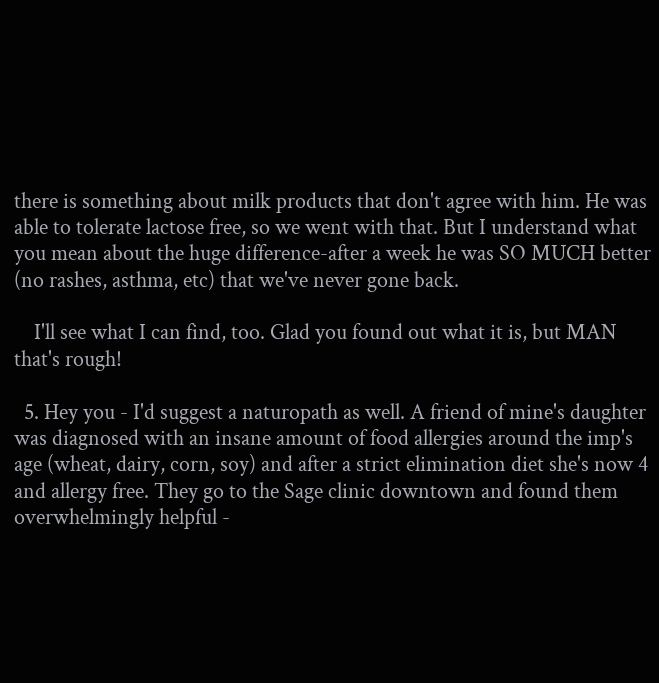there is something about milk products that don't agree with him. He was able to tolerate lactose free, so we went with that. But I understand what you mean about the huge difference-after a week he was SO MUCH better (no rashes, asthma, etc) that we've never gone back.

    I'll see what I can find, too. Glad you found out what it is, but MAN that's rough!

  5. Hey you - I'd suggest a naturopath as well. A friend of mine's daughter was diagnosed with an insane amount of food allergies around the imp's age (wheat, dairy, corn, soy) and after a strict elimination diet she's now 4 and allergy free. They go to the Sage clinic downtown and found them overwhelmingly helpful -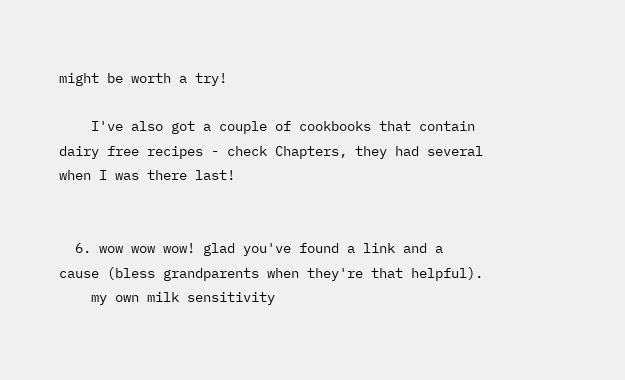might be worth a try!

    I've also got a couple of cookbooks that contain dairy free recipes - check Chapters, they had several when I was there last!


  6. wow wow wow! glad you've found a link and a cause (bless grandparents when they're that helpful).
    my own milk sensitivity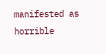manifested as horrible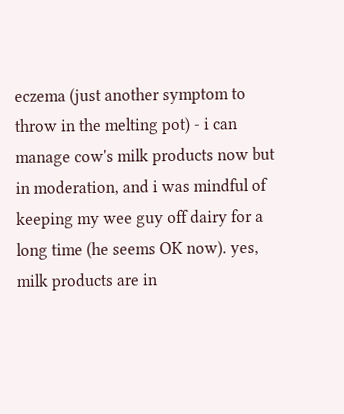eczema (just another symptom to throw in the melting pot) - i can manage cow's milk products now but in moderation, and i was mindful of keeping my wee guy off dairy for a long time (he seems OK now). yes, milk products are in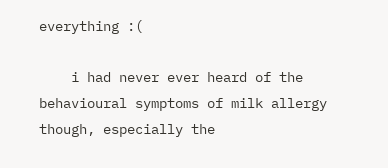everything :(

    i had never ever heard of the behavioural symptoms of milk allergy though, especially the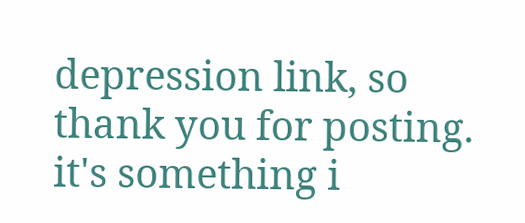depression link, so thank you for posting. it's something i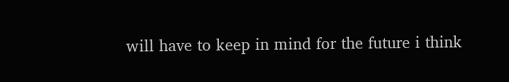will have to keep in mind for the future i think